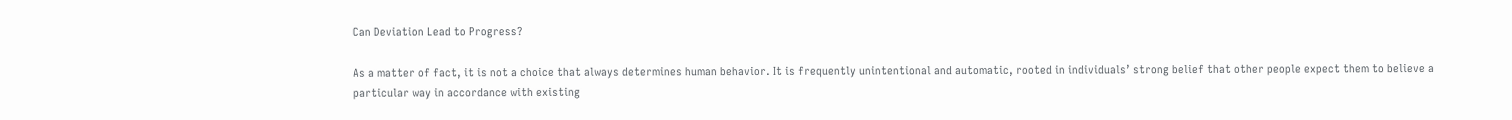Can Deviation Lead to Progress?

As a matter of fact, it is not a choice that always determines human behavior. It is frequently unintentional and automatic, rooted in individuals’ strong belief that other people expect them to believe a particular way in accordance with existing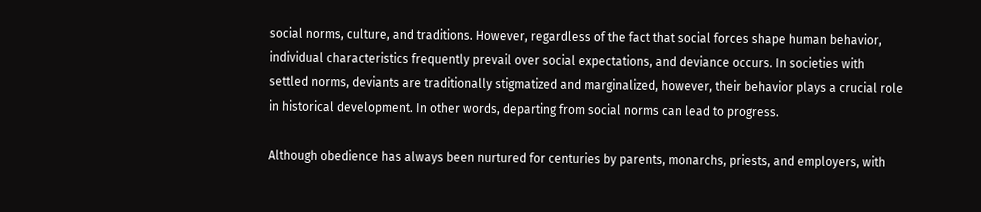social norms, culture, and traditions. However, regardless of the fact that social forces shape human behavior, individual characteristics frequently prevail over social expectations, and deviance occurs. In societies with settled norms, deviants are traditionally stigmatized and marginalized, however, their behavior plays a crucial role in historical development. In other words, departing from social norms can lead to progress.

Although obedience has always been nurtured for centuries by parents, monarchs, priests, and employers, with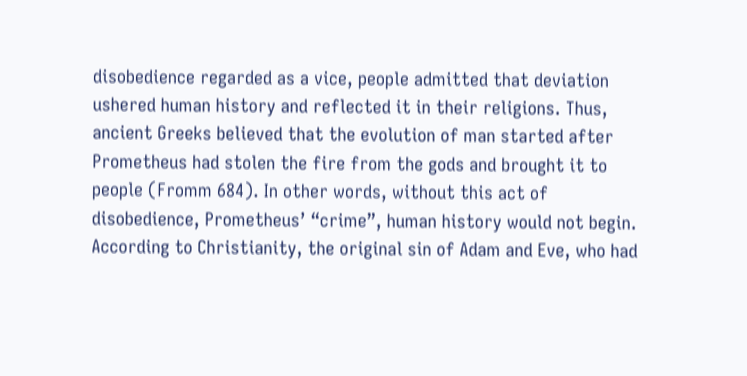disobedience regarded as a vice, people admitted that deviation ushered human history and reflected it in their religions. Thus, ancient Greeks believed that the evolution of man started after Prometheus had stolen the fire from the gods and brought it to people (Fromm 684). In other words, without this act of disobedience, Prometheus’ “crime”, human history would not begin. According to Christianity, the original sin of Adam and Eve, who had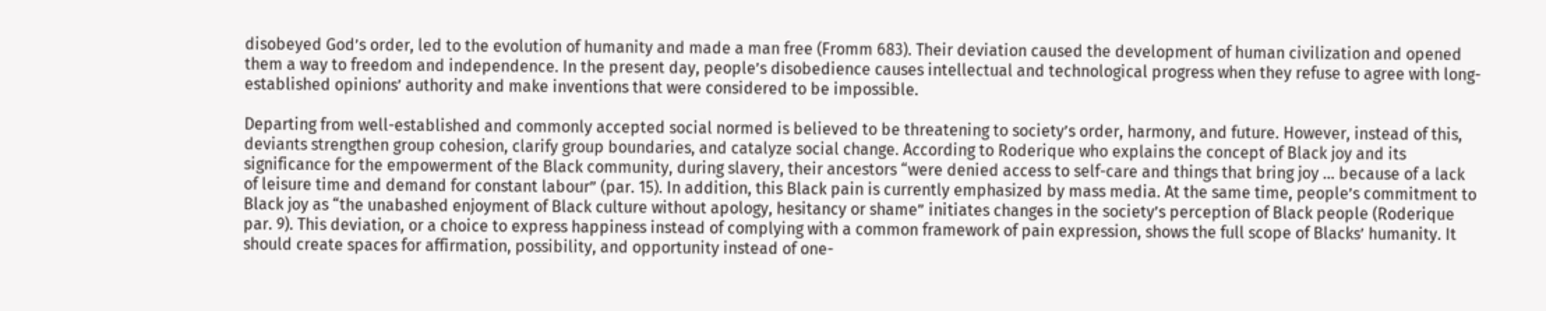disobeyed God’s order, led to the evolution of humanity and made a man free (Fromm 683). Their deviation caused the development of human civilization and opened them a way to freedom and independence. In the present day, people’s disobedience causes intellectual and technological progress when they refuse to agree with long-established opinions’ authority and make inventions that were considered to be impossible.

Departing from well-established and commonly accepted social normed is believed to be threatening to society’s order, harmony, and future. However, instead of this, deviants strengthen group cohesion, clarify group boundaries, and catalyze social change. According to Roderique who explains the concept of Black joy and its significance for the empowerment of the Black community, during slavery, their ancestors “were denied access to self-care and things that bring joy … because of a lack of leisure time and demand for constant labour” (par. 15). In addition, this Black pain is currently emphasized by mass media. At the same time, people’s commitment to Black joy as “the unabashed enjoyment of Black culture without apology, hesitancy or shame” initiates changes in the society’s perception of Black people (Roderique par. 9). This deviation, or a choice to express happiness instead of complying with a common framework of pain expression, shows the full scope of Blacks’ humanity. It should create spaces for affirmation, possibility, and opportunity instead of one-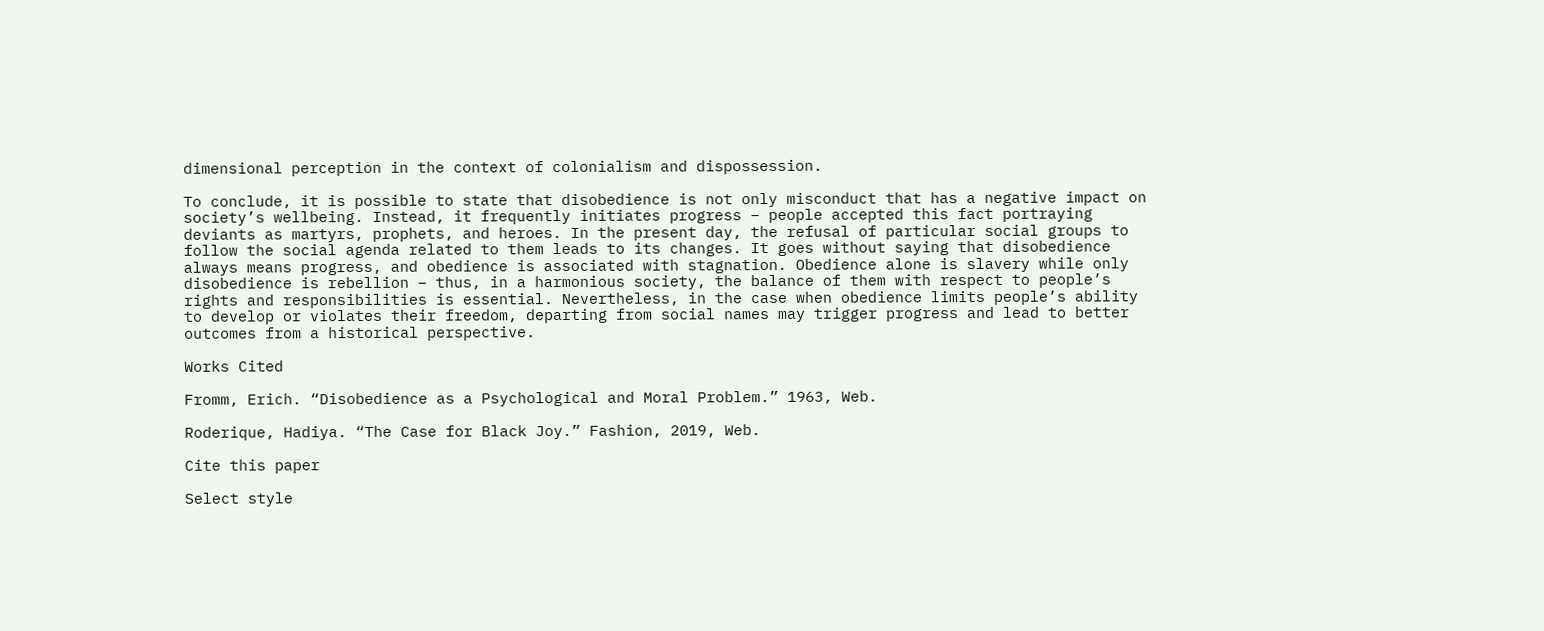dimensional perception in the context of colonialism and dispossession.

To conclude, it is possible to state that disobedience is not only misconduct that has a negative impact on society’s wellbeing. Instead, it frequently initiates progress – people accepted this fact portraying deviants as martyrs, prophets, and heroes. In the present day, the refusal of particular social groups to follow the social agenda related to them leads to its changes. It goes without saying that disobedience always means progress, and obedience is associated with stagnation. Obedience alone is slavery while only disobedience is rebellion – thus, in a harmonious society, the balance of them with respect to people’s rights and responsibilities is essential. Nevertheless, in the case when obedience limits people’s ability to develop or violates their freedom, departing from social names may trigger progress and lead to better outcomes from a historical perspective.

Works Cited

Fromm, Erich. “Disobedience as a Psychological and Moral Problem.” 1963, Web.

Roderique, Hadiya. “The Case for Black Joy.” Fashion, 2019, Web.

Cite this paper

Select style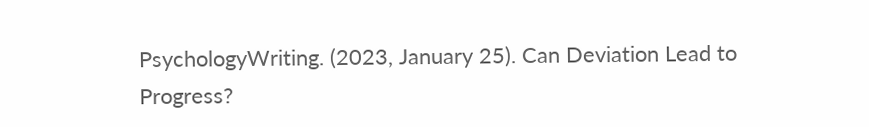PsychologyWriting. (2023, January 25). Can Deviation Lead to Progress?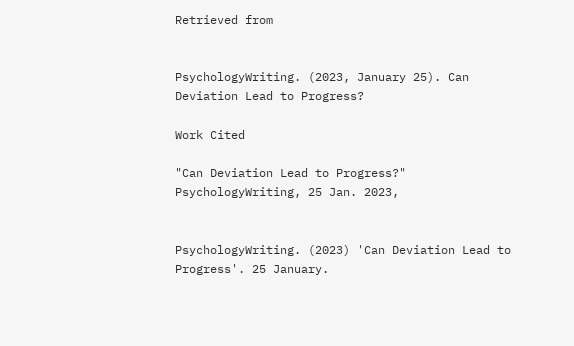Retrieved from


PsychologyWriting. (2023, January 25). Can Deviation Lead to Progress?

Work Cited

"Can Deviation Lead to Progress?" PsychologyWriting, 25 Jan. 2023,


PsychologyWriting. (2023) 'Can Deviation Lead to Progress'. 25 January.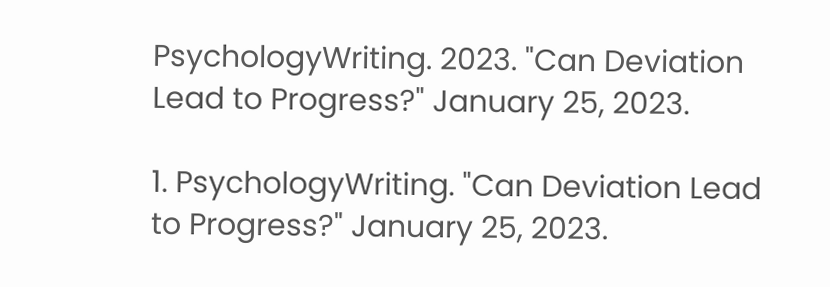PsychologyWriting. 2023. "Can Deviation Lead to Progress?" January 25, 2023.

1. PsychologyWriting. "Can Deviation Lead to Progress?" January 25, 2023.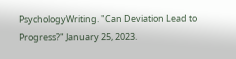PsychologyWriting. "Can Deviation Lead to Progress?" January 25, 2023.